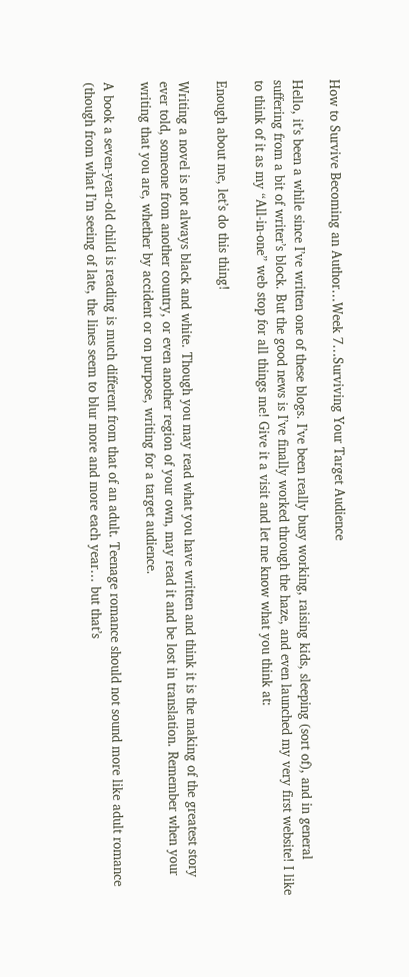How to Survive Becoming an Author…Week 7…Surviving Your Target Audience

Hello, it’s been a while since I’ve written one of these blogs. I’ve been really busy working, raising kids, sleeping (sort of), and in general suffering from a bit of writer’s block. But the good news is I’ve finally worked through the haze, and even launched my very first website! I like to think of it as my “All-in-one” web stop for all things me! Give it a visit and let me know what you think at:

Enough about me, let’s do this thing!

Writing a novel is not always black and white. Though you may read what you have written and think it is the making of the greatest story ever told, someone from another country, or even another region of your own, may read it and be lost in translation. Remember when your writing that you are, whether by accident or on purpose, writing for a target audience.

A book a seven-year-old child is reading is much different from that of an adult. Teenage romance should not sound more like adult romance (though from what I’m seeing of late, the lines seem to blur more and more each year… but that’s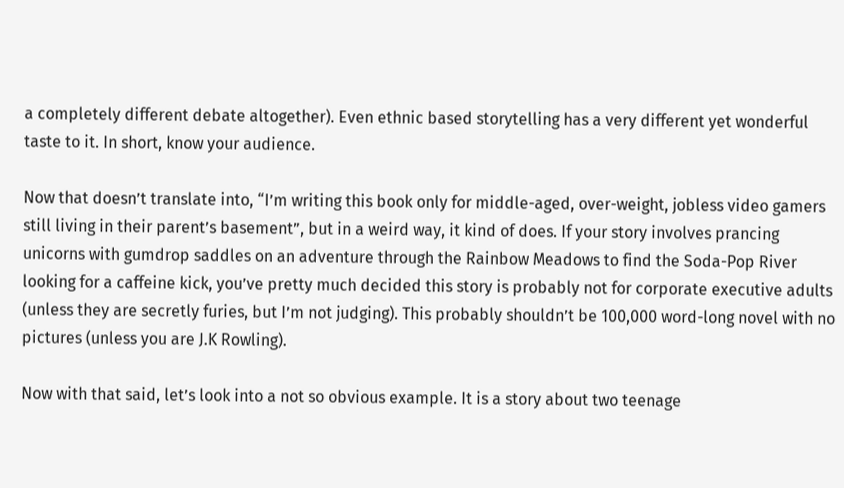a completely different debate altogether). Even ethnic based storytelling has a very different yet wonderful taste to it. In short, know your audience.

Now that doesn’t translate into, “I’m writing this book only for middle-aged, over-weight, jobless video gamers still living in their parent’s basement”, but in a weird way, it kind of does. If your story involves prancing unicorns with gumdrop saddles on an adventure through the Rainbow Meadows to find the Soda-Pop River looking for a caffeine kick, you’ve pretty much decided this story is probably not for corporate executive adults (unless they are secretly furies, but I’m not judging). This probably shouldn’t be 100,000 word-long novel with no pictures (unless you are J.K Rowling).

Now with that said, let’s look into a not so obvious example. It is a story about two teenage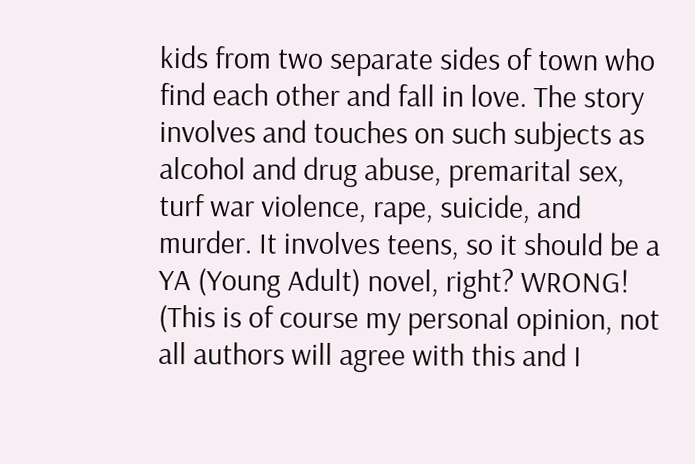kids from two separate sides of town who find each other and fall in love. The story involves and touches on such subjects as alcohol and drug abuse, premarital sex, turf war violence, rape, suicide, and murder. It involves teens, so it should be a YA (Young Adult) novel, right? WRONG! (This is of course my personal opinion, not all authors will agree with this and I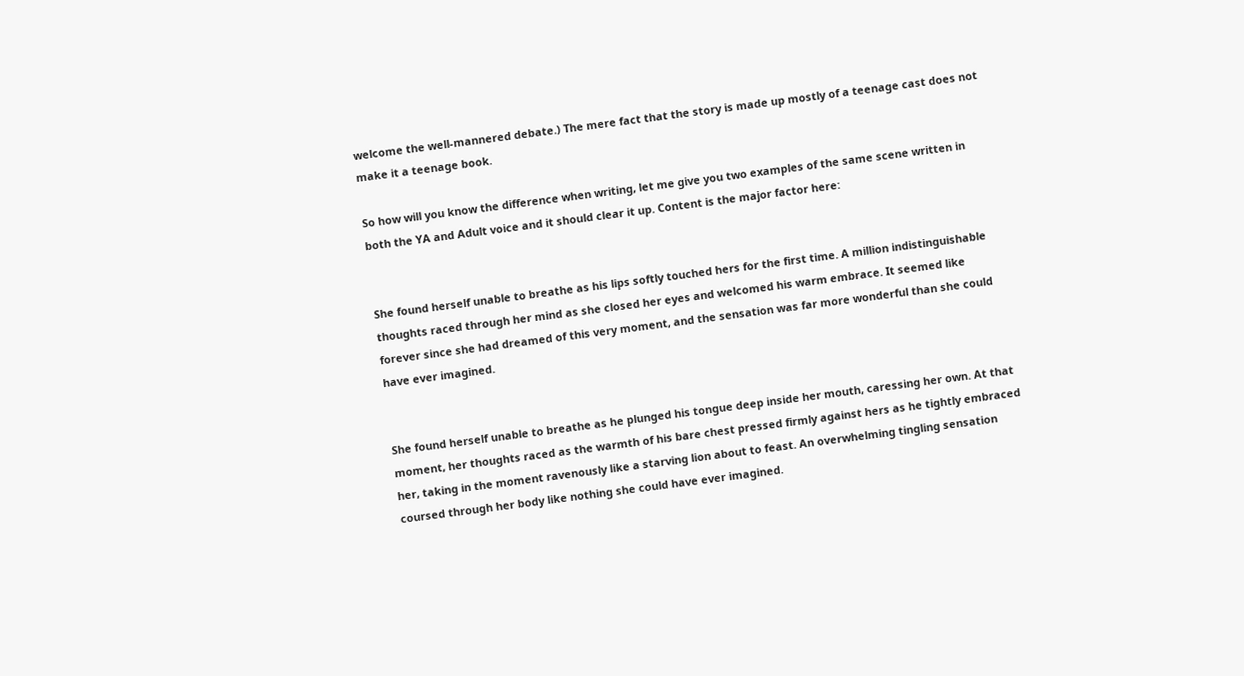welcome the well-mannered debate.) The mere fact that the story is made up mostly of a teenage cast does not make it a teenage book.

So how will you know the difference when writing, let me give you two examples of the same scene written in both the YA and Adult voice and it should clear it up. Content is the major factor here:


She found herself unable to breathe as his lips softly touched hers for the first time. A million indistinguishable thoughts raced through her mind as she closed her eyes and welcomed his warm embrace. It seemed like forever since she had dreamed of this very moment, and the sensation was far more wonderful than she could have ever imagined.


She found herself unable to breathe as he plunged his tongue deep inside her mouth, caressing her own. At that moment, her thoughts raced as the warmth of his bare chest pressed firmly against hers as he tightly embraced her, taking in the moment ravenously like a starving lion about to feast. An overwhelming tingling sensation coursed through her body like nothing she could have ever imagined.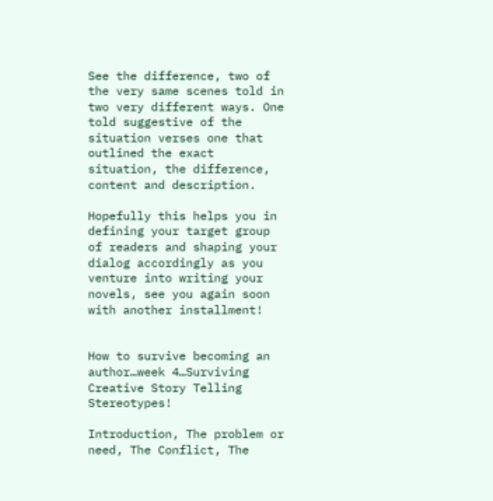See the difference, two of the very same scenes told in two very different ways. One told suggestive of the situation verses one that outlined the exact situation, the difference, content and description.

Hopefully this helps you in defining your target group of readers and shaping your dialog accordingly as you venture into writing your novels, see you again soon with another installment!


How to survive becoming an author…week 4…Surviving Creative Story Telling Stereotypes!

Introduction, The problem or need, The Conflict, The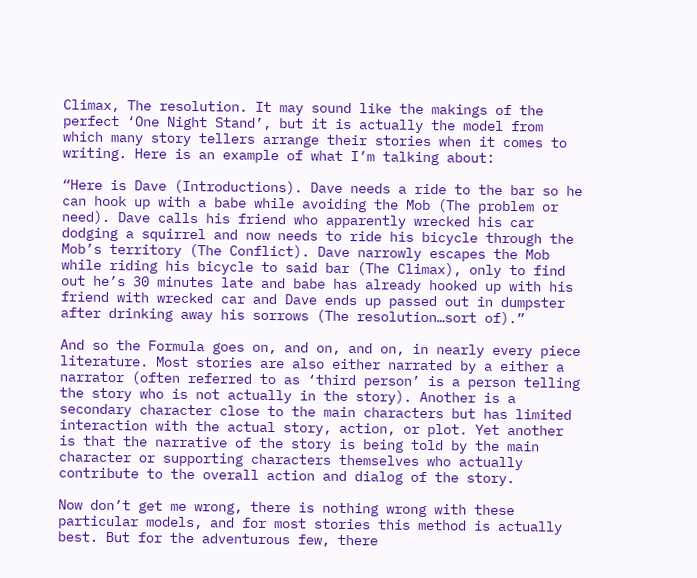Climax, The resolution. It may sound like the makings of the perfect ‘One Night Stand’, but it is actually the model from which many story tellers arrange their stories when it comes to writing. Here is an example of what I’m talking about:

“Here is Dave (Introductions). Dave needs a ride to the bar so he can hook up with a babe while avoiding the Mob (The problem or need). Dave calls his friend who apparently wrecked his car dodging a squirrel and now needs to ride his bicycle through the Mob’s territory (The Conflict). Dave narrowly escapes the Mob while riding his bicycle to said bar (The Climax), only to find out he’s 30 minutes late and babe has already hooked up with his friend with wrecked car and Dave ends up passed out in dumpster after drinking away his sorrows (The resolution…sort of).”

And so the Formula goes on, and on, and on, in nearly every piece literature. Most stories are also either narrated by a either a narrator (often referred to as ‘third person’ is a person telling the story who is not actually in the story). Another is a secondary character close to the main characters but has limited interaction with the actual story, action, or plot. Yet another is that the narrative of the story is being told by the main character or supporting characters themselves who actually contribute to the overall action and dialog of the story.

Now don’t get me wrong, there is nothing wrong with these particular models, and for most stories this method is actually best. But for the adventurous few, there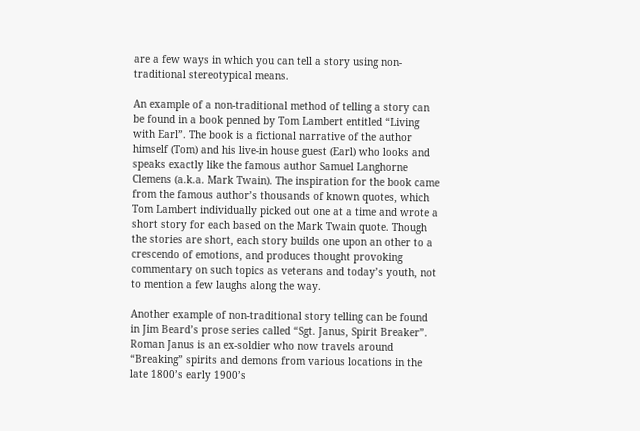are a few ways in which you can tell a story using non-traditional stereotypical means.

An example of a non-traditional method of telling a story can be found in a book penned by Tom Lambert entitled “Living with Earl”. The book is a fictional narrative of the author himself (Tom) and his live-in house guest (Earl) who looks and speaks exactly like the famous author Samuel Langhorne Clemens (a.k.a. Mark Twain). The inspiration for the book came from the famous author’s thousands of known quotes, which Tom Lambert individually picked out one at a time and wrote a short story for each based on the Mark Twain quote. Though the stories are short, each story builds one upon an other to a crescendo of emotions, and produces thought provoking commentary on such topics as veterans and today’s youth, not to mention a few laughs along the way.

Another example of non-traditional story telling can be found in Jim Beard’s prose series called “Sgt. Janus, Spirit Breaker”. Roman Janus is an ex-soldier who now travels around “Breaking” spirits and demons from various locations in the late 1800’s early 1900’s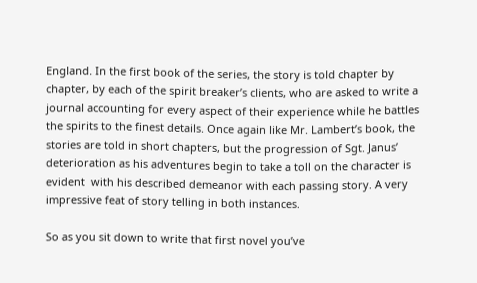England. In the first book of the series, the story is told chapter by chapter, by each of the spirit breaker’s clients, who are asked to write a journal accounting for every aspect of their experience while he battles the spirits to the finest details. Once again like Mr. Lambert’s book, the stories are told in short chapters, but the progression of Sgt. Janus’ deterioration as his adventures begin to take a toll on the character is evident  with his described demeanor with each passing story. A very impressive feat of story telling in both instances.

So as you sit down to write that first novel you’ve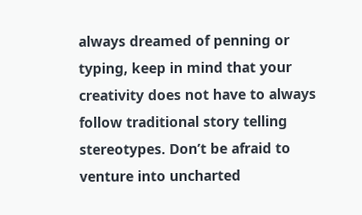always dreamed of penning or typing, keep in mind that your creativity does not have to always follow traditional story telling stereotypes. Don’t be afraid to venture into uncharted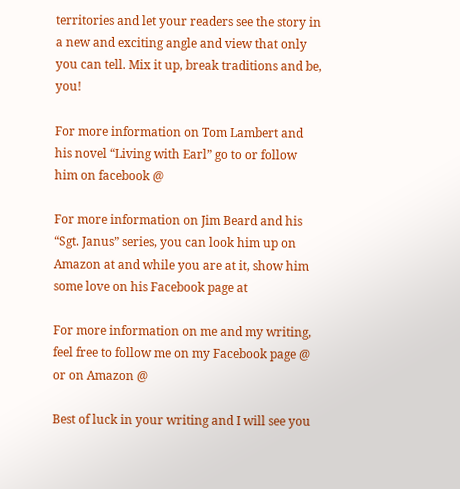territories and let your readers see the story in a new and exciting angle and view that only you can tell. Mix it up, break traditions and be, you!

For more information on Tom Lambert and his novel “Living with Earl” go to or follow him on facebook @

For more information on Jim Beard and his “Sgt. Janus” series, you can look him up on Amazon at and while you are at it, show him some love on his Facebook page at

For more information on me and my writing, feel free to follow me on my Facebook page @ or on Amazon @

Best of luck in your writing and I will see you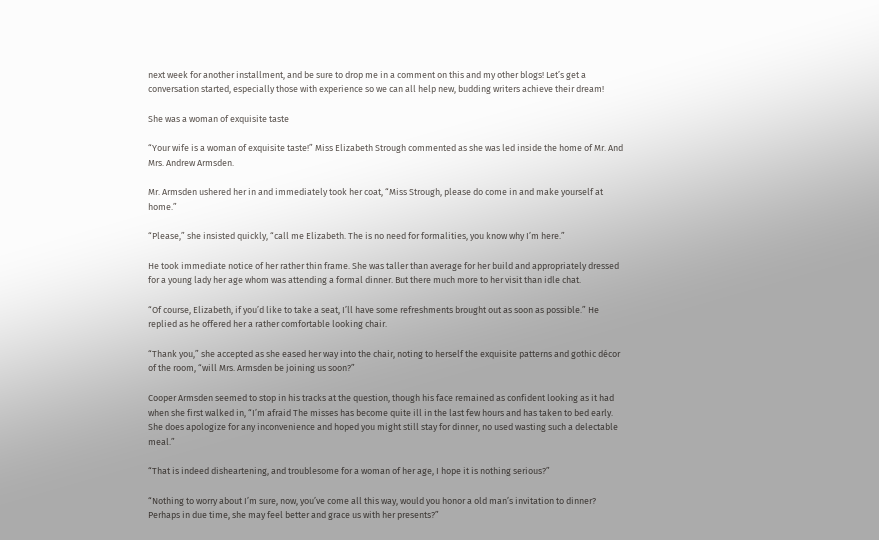next week for another installment, and be sure to drop me in a comment on this and my other blogs! Let’s get a conversation started, especially those with experience so we can all help new, budding writers achieve their dream!

She was a woman of exquisite taste

“Your wife is a woman of exquisite taste!” Miss Elizabeth Strough commented as she was led inside the home of Mr. And Mrs. Andrew Armsden.

Mr. Armsden ushered her in and immediately took her coat, “Miss Strough, please do come in and make yourself at home.”

“Please,” she insisted quickly, “call me Elizabeth. The is no need for formalities, you know why I’m here.”

He took immediate notice of her rather thin frame. She was taller than average for her build and appropriately dressed for a young lady her age whom was attending a formal dinner. But there much more to her visit than idle chat.

“Of course, Elizabeth, if you’d like to take a seat, I’ll have some refreshments brought out as soon as possible.” He replied as he offered her a rather comfortable looking chair.

“Thank you,” she accepted as she eased her way into the chair, noting to herself the exquisite patterns and gothic décor of the room, “will Mrs. Armsden be joining us soon?”

Cooper Armsden seemed to stop in his tracks at the question, though his face remained as confident looking as it had when she first walked in, “I’m afraid The misses has become quite ill in the last few hours and has taken to bed early. She does apologize for any inconvenience and hoped you might still stay for dinner, no used wasting such a delectable meal.”

“That is indeed disheartening, and troublesome for a woman of her age, I hope it is nothing serious?”

“Nothing to worry about I’m sure, now, you’ve come all this way, would you honor a old man’s invitation to dinner? Perhaps in due time, she may feel better and grace us with her presents?”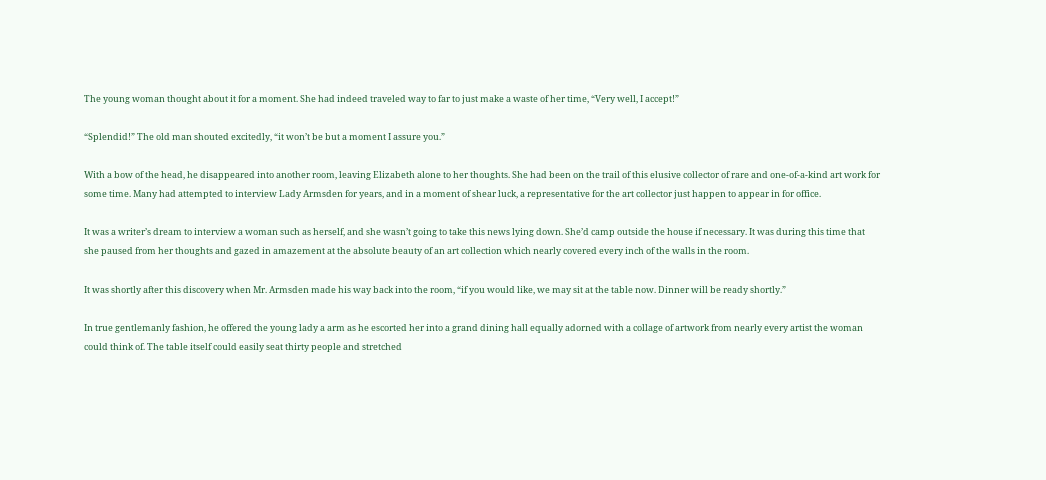The young woman thought about it for a moment. She had indeed traveled way to far to just make a waste of her time, “Very well, I accept!”

“Splendid!” The old man shouted excitedly, “it won’t be but a moment I assure you.”

With a bow of the head, he disappeared into another room, leaving Elizabeth alone to her thoughts. She had been on the trail of this elusive collector of rare and one-of-a-kind art work for some time. Many had attempted to interview Lady Armsden for years, and in a moment of shear luck, a representative for the art collector just happen to appear in for office.

It was a writer’s dream to interview a woman such as herself, and she wasn’t going to take this news lying down. She’d camp outside the house if necessary. It was during this time that she paused from her thoughts and gazed in amazement at the absolute beauty of an art collection which nearly covered every inch of the walls in the room.

It was shortly after this discovery when Mr. Armsden made his way back into the room, “if you would like, we may sit at the table now. Dinner will be ready shortly.”

In true gentlemanly fashion, he offered the young lady a arm as he escorted her into a grand dining hall equally adorned with a collage of artwork from nearly every artist the woman could think of. The table itself could easily seat thirty people and stretched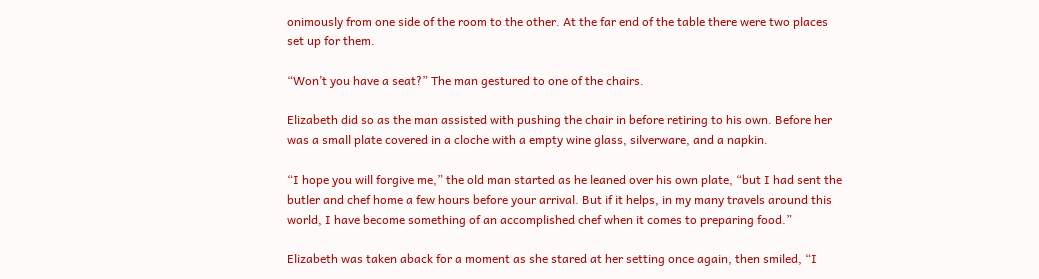onimously from one side of the room to the other. At the far end of the table there were two places set up for them.

“Won’t you have a seat?” The man gestured to one of the chairs.

Elizabeth did so as the man assisted with pushing the chair in before retiring to his own. Before her was a small plate covered in a cloche with a empty wine glass, silverware, and a napkin.

“I hope you will forgive me,” the old man started as he leaned over his own plate, “but I had sent the butler and chef home a few hours before your arrival. But if it helps, in my many travels around this world, I have become something of an accomplished chef when it comes to preparing food.”

Elizabeth was taken aback for a moment as she stared at her setting once again, then smiled, “I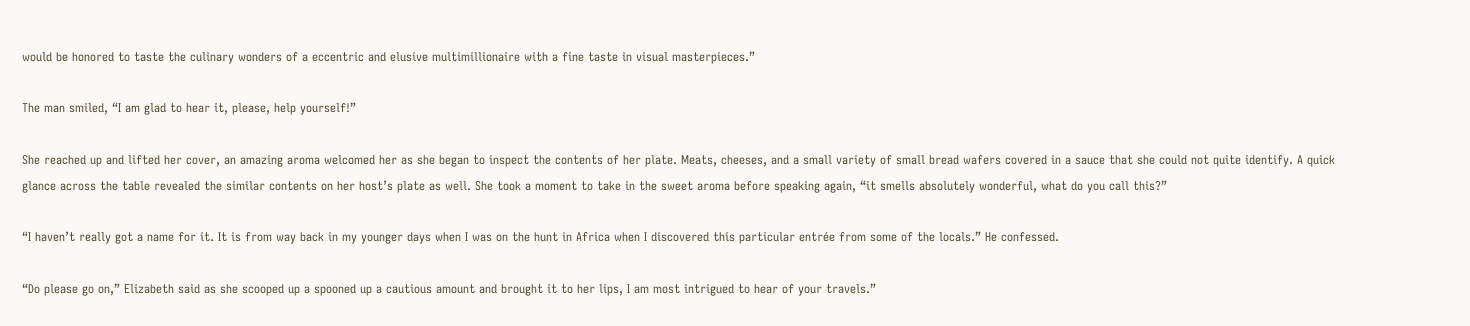would be honored to taste the culinary wonders of a eccentric and elusive multimillionaire with a fine taste in visual masterpieces.”

The man smiled, “I am glad to hear it, please, help yourself!”

She reached up and lifted her cover, an amazing aroma welcomed her as she began to inspect the contents of her plate. Meats, cheeses, and a small variety of small bread wafers covered in a sauce that she could not quite identify. A quick glance across the table revealed the similar contents on her host’s plate as well. She took a moment to take in the sweet aroma before speaking again, “it smells absolutely wonderful, what do you call this?”

“I haven’t really got a name for it. It is from way back in my younger days when I was on the hunt in Africa when I discovered this particular entrée from some of the locals.” He confessed.

“Do please go on,” Elizabeth said as she scooped up a spooned up a cautious amount and brought it to her lips, I am most intrigued to hear of your travels.”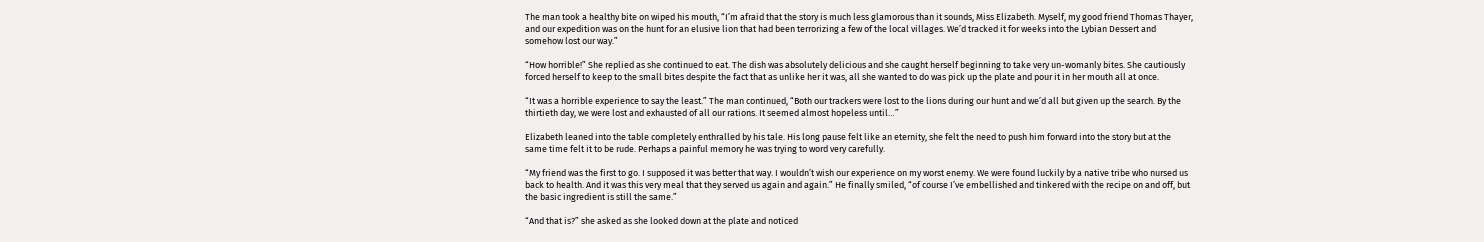The man took a healthy bite on wiped his mouth, “I’m afraid that the story is much less glamorous than it sounds, Miss Elizabeth. Myself, my good friend Thomas Thayer, and our expedition was on the hunt for an elusive lion that had been terrorizing a few of the local villages. We’d tracked it for weeks into the Lybian Dessert and somehow lost our way.”

“How horrible!” She replied as she continued to eat. The dish was absolutely delicious and she caught herself beginning to take very un-womanly bites. She cautiously forced herself to keep to the small bites despite the fact that as unlike her it was, all she wanted to do was pick up the plate and pour it in her mouth all at once.

“It was a horrible experience to say the least.” The man continued, “Both our trackers were lost to the lions during our hunt and we’d all but given up the search. By the thirtieth day, we were lost and exhausted of all our rations. It seemed almost hopeless until…”

Elizabeth leaned into the table completely enthralled by his tale. His long pause felt like an eternity, she felt the need to push him forward into the story but at the same time felt it to be rude. Perhaps a painful memory he was trying to word very carefully.

“My friend was the first to go. I supposed it was better that way. I wouldn’t wish our experience on my worst enemy. We were found luckily by a native tribe who nursed us back to health. And it was this very meal that they served us again and again.” He finally smiled, “of course I’ve embellished and tinkered with the recipe on and off, but the basic ingredient is still the same.”

“And that is?” she asked as she looked down at the plate and noticed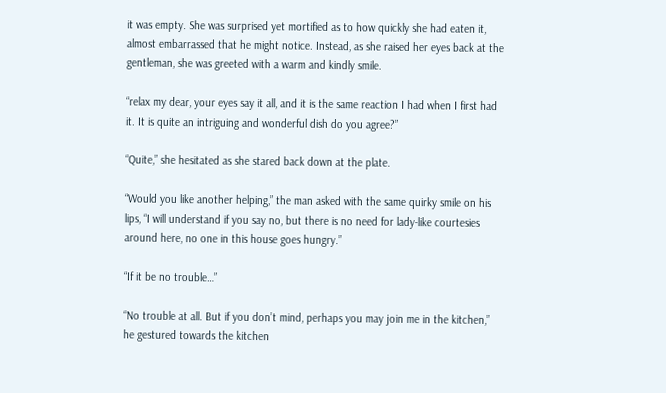it was empty. She was surprised yet mortified as to how quickly she had eaten it, almost embarrassed that he might notice. Instead, as she raised her eyes back at the gentleman, she was greeted with a warm and kindly smile.

“relax my dear, your eyes say it all, and it is the same reaction I had when I first had it. It is quite an intriguing and wonderful dish do you agree?”

“Quite,” she hesitated as she stared back down at the plate.

“Would you like another helping,” the man asked with the same quirky smile on his lips, “I will understand if you say no, but there is no need for lady-like courtesies around here, no one in this house goes hungry.”

“If it be no trouble…”

“No trouble at all. But if you don’t mind, perhaps you may join me in the kitchen,” he gestured towards the kitchen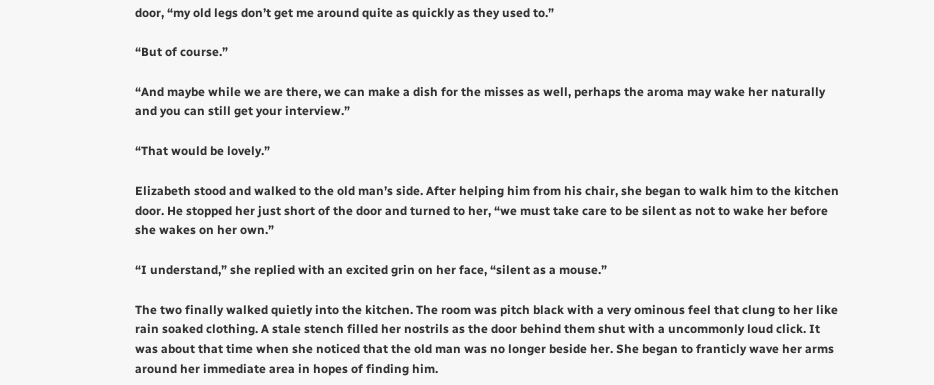door, “my old legs don’t get me around quite as quickly as they used to.”

“But of course.”

“And maybe while we are there, we can make a dish for the misses as well, perhaps the aroma may wake her naturally and you can still get your interview.”

“That would be lovely.”

Elizabeth stood and walked to the old man’s side. After helping him from his chair, she began to walk him to the kitchen door. He stopped her just short of the door and turned to her, “we must take care to be silent as not to wake her before she wakes on her own.”

“I understand,” she replied with an excited grin on her face, “silent as a mouse.”

The two finally walked quietly into the kitchen. The room was pitch black with a very ominous feel that clung to her like rain soaked clothing. A stale stench filled her nostrils as the door behind them shut with a uncommonly loud click. It was about that time when she noticed that the old man was no longer beside her. She began to franticly wave her arms around her immediate area in hopes of finding him.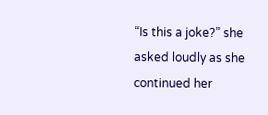“Is this a joke?” she asked loudly as she continued her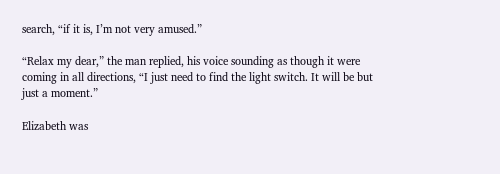search, “if it is, I’m not very amused.”

“Relax my dear,” the man replied, his voice sounding as though it were coming in all directions, “I just need to find the light switch. It will be but just a moment.”

Elizabeth was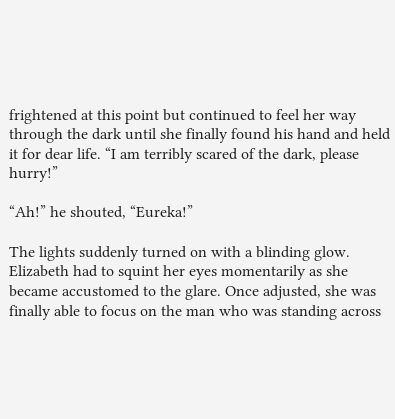frightened at this point but continued to feel her way through the dark until she finally found his hand and held it for dear life. “I am terribly scared of the dark, please hurry!”

“Ah!” he shouted, “Eureka!”

The lights suddenly turned on with a blinding glow. Elizabeth had to squint her eyes momentarily as she became accustomed to the glare. Once adjusted, she was finally able to focus on the man who was standing across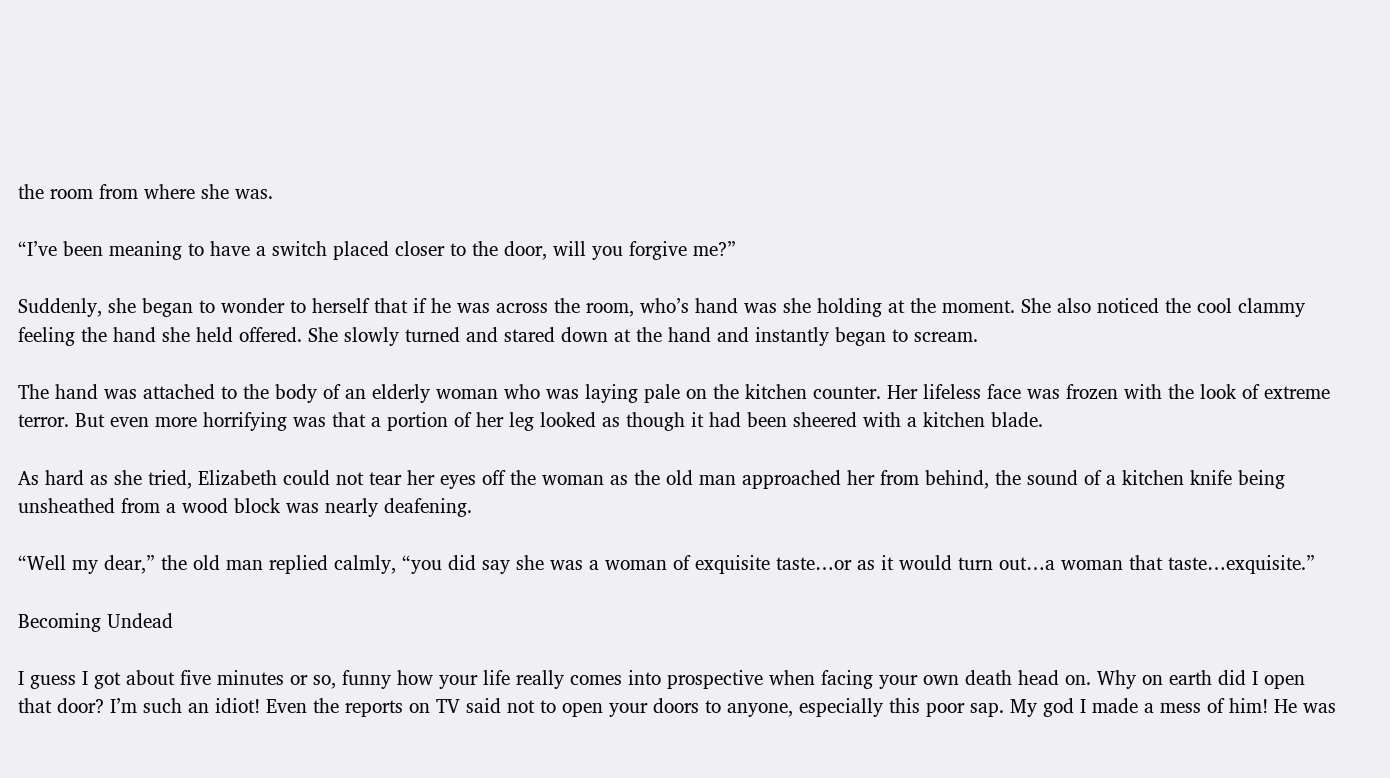the room from where she was.

“I’ve been meaning to have a switch placed closer to the door, will you forgive me?”

Suddenly, she began to wonder to herself that if he was across the room, who’s hand was she holding at the moment. She also noticed the cool clammy feeling the hand she held offered. She slowly turned and stared down at the hand and instantly began to scream.

The hand was attached to the body of an elderly woman who was laying pale on the kitchen counter. Her lifeless face was frozen with the look of extreme terror. But even more horrifying was that a portion of her leg looked as though it had been sheered with a kitchen blade.

As hard as she tried, Elizabeth could not tear her eyes off the woman as the old man approached her from behind, the sound of a kitchen knife being unsheathed from a wood block was nearly deafening.

“Well my dear,” the old man replied calmly, “you did say she was a woman of exquisite taste…or as it would turn out…a woman that taste…exquisite.”

Becoming Undead

I guess I got about five minutes or so, funny how your life really comes into prospective when facing your own death head on. Why on earth did I open that door? I’m such an idiot! Even the reports on TV said not to open your doors to anyone, especially this poor sap. My god I made a mess of him! He was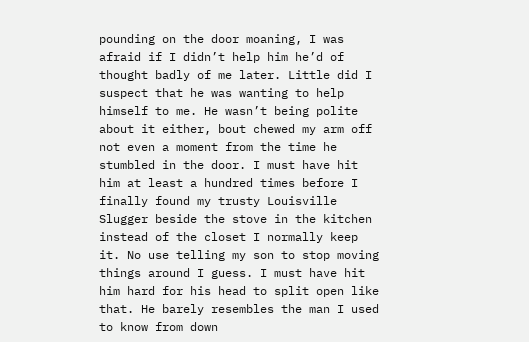pounding on the door moaning, I was afraid if I didn’t help him he’d of thought badly of me later. Little did I suspect that he was wanting to help himself to me. He wasn’t being polite about it either, bout chewed my arm off not even a moment from the time he stumbled in the door. I must have hit him at least a hundred times before I finally found my trusty Louisville Slugger beside the stove in the kitchen instead of the closet I normally keep it. No use telling my son to stop moving things around I guess. I must have hit him hard for his head to split open like that. He barely resembles the man I used to know from down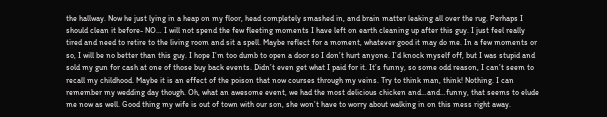the hallway. Now he just lying in a heap on my floor, head completely smashed in, and brain matter leaking all over the rug. Perhaps I should clean it before- NO… I will not spend the few fleeting moments I have left on earth cleaning up after this guy. I just feel really tired and need to retire to the living room and sit a spell. Maybe reflect for a moment, whatever good it may do me. In a few moments or so, I will be no better than this guy. I hope I’m too dumb to open a door so I don’t hurt anyone. I’d knock myself off, but I was stupid and sold my gun for cash at one of those buy back events. Didn’t even get what I paid for it. It’s funny, so some odd reason, I can’t seem to recall my childhood. Maybe it is an effect of the poison that now courses through my veins. Try to think man, think! Nothing. I can remember my wedding day though. Oh, what an awesome event, we had the most delicious chicken and…and…funny, that seems to elude me now as well. Good thing my wife is out of town with our son, she won’t have to worry about walking in on this mess right away.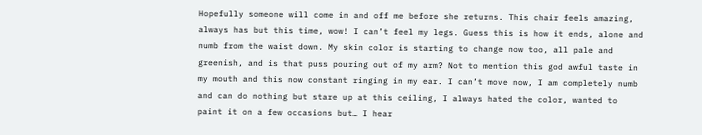Hopefully someone will come in and off me before she returns. This chair feels amazing, always has but this time, wow! I can’t feel my legs. Guess this is how it ends, alone and numb from the waist down. My skin color is starting to change now too, all pale and greenish, and is that puss pouring out of my arm? Not to mention this god awful taste in my mouth and this now constant ringing in my ear. I can’t move now, I am completely numb and can do nothing but stare up at this ceiling, I always hated the color, wanted to paint it on a few occasions but… I hear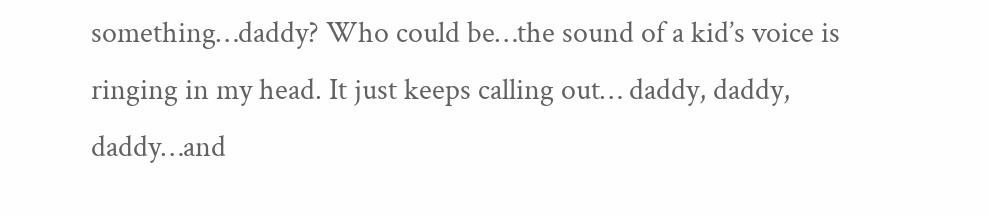something…daddy? Who could be…the sound of a kid’s voice is ringing in my head. It just keeps calling out… daddy, daddy, daddy…and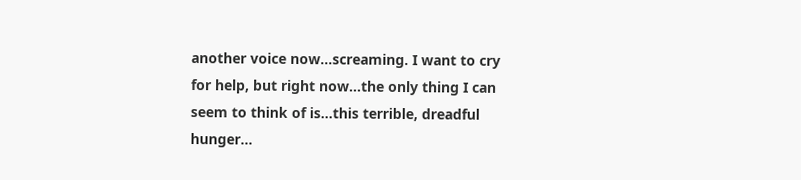another voice now…screaming. I want to cry for help, but right now…the only thing I can seem to think of is…this terrible, dreadful hunger…